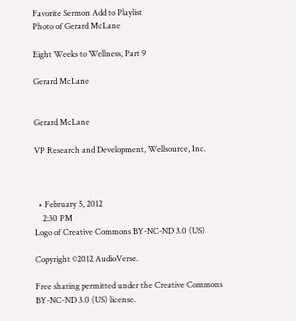Favorite Sermon Add to Playlist
Photo of Gerard McLane

Eight Weeks to Wellness, Part 9

Gerard McLane


Gerard McLane

VP Research and Development, Wellsource, Inc.



  • February 5, 2012
    2:30 PM
Logo of Creative Commons BY-NC-ND 3.0 (US)

Copyright ©2012 AudioVerse.

Free sharing permitted under the Creative Commons BY-NC-ND 3.0 (US) license.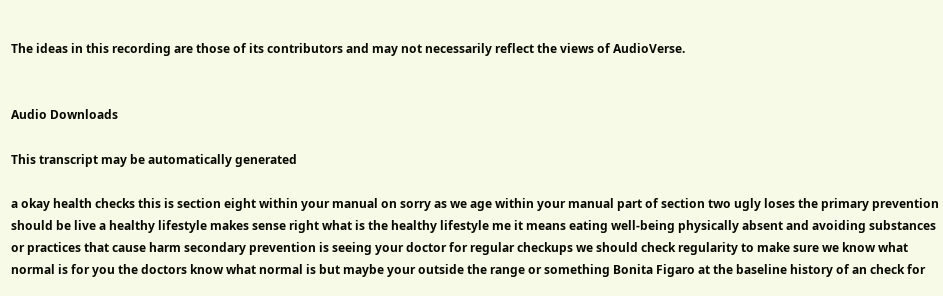The ideas in this recording are those of its contributors and may not necessarily reflect the views of AudioVerse.


Audio Downloads

This transcript may be automatically generated

a okay health checks this is section eight within your manual on sorry as we age within your manual part of section two ugly loses the primary prevention should be live a healthy lifestyle makes sense right what is the healthy lifestyle me it means eating well-being physically absent and avoiding substances or practices that cause harm secondary prevention is seeing your doctor for regular checkups we should check regularity to make sure we know what normal is for you the doctors know what normal is but maybe your outside the range or something Bonita Figaro at the baseline history of an check for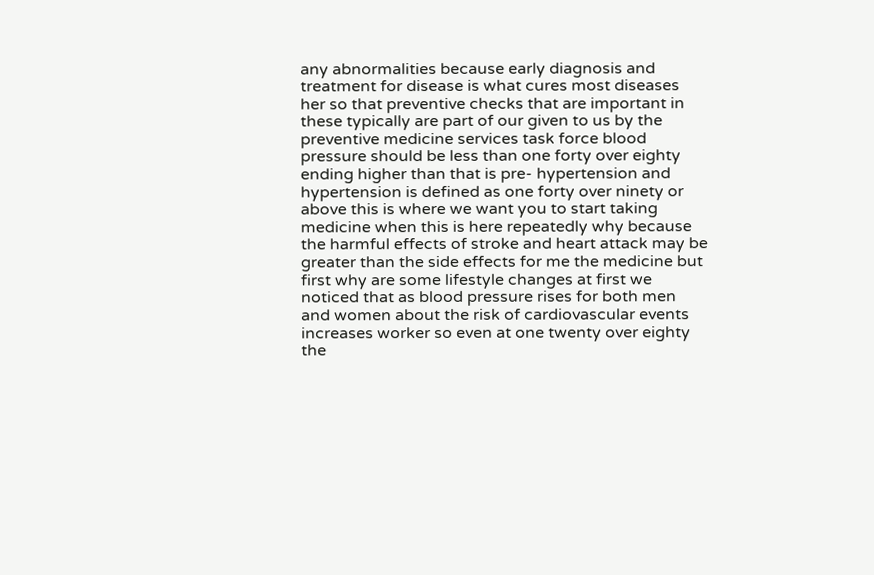any abnormalities because early diagnosis and treatment for disease is what cures most diseases her so that preventive checks that are important in these typically are part of our given to us by the preventive medicine services task force blood pressure should be less than one forty over eighty ending higher than that is pre- hypertension and hypertension is defined as one forty over ninety or above this is where we want you to start taking medicine when this is here repeatedly why because the harmful effects of stroke and heart attack may be greater than the side effects for me the medicine but first why are some lifestyle changes at first we noticed that as blood pressure rises for both men and women about the risk of cardiovascular events increases worker so even at one twenty over eighty the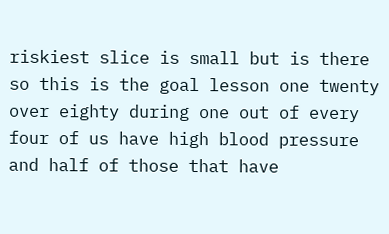riskiest slice is small but is there so this is the goal lesson one twenty over eighty during one out of every four of us have high blood pressure and half of those that have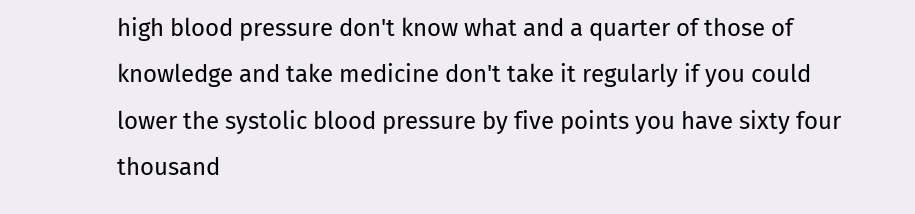high blood pressure don't know what and a quarter of those of knowledge and take medicine don't take it regularly if you could lower the systolic blood pressure by five points you have sixty four thousand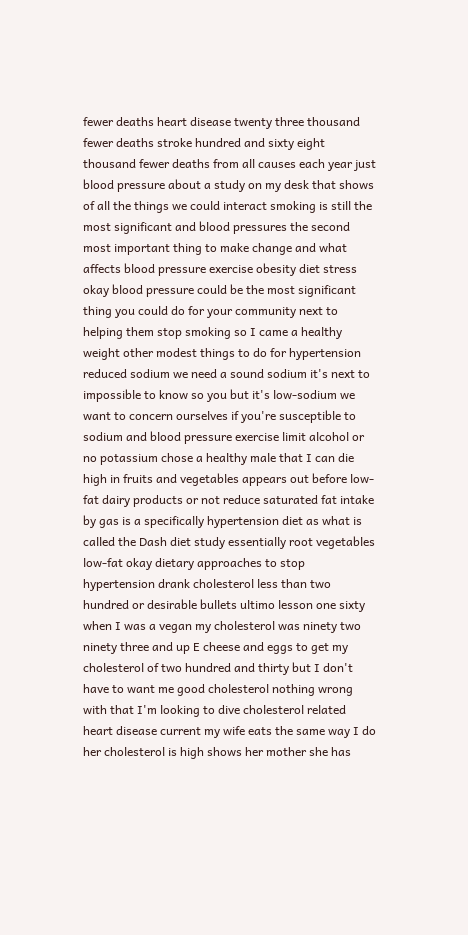fewer deaths heart disease twenty three thousand fewer deaths stroke hundred and sixty eight thousand fewer deaths from all causes each year just blood pressure about a study on my desk that shows of all the things we could interact smoking is still the most significant and blood pressures the second most important thing to make change and what affects blood pressure exercise obesity diet stress okay blood pressure could be the most significant thing you could do for your community next to helping them stop smoking so I came a healthy weight other modest things to do for hypertension reduced sodium we need a sound sodium it's next to impossible to know so you but it's low-sodium we want to concern ourselves if you're susceptible to sodium and blood pressure exercise limit alcohol or no potassium chose a healthy male that I can die high in fruits and vegetables appears out before low-fat dairy products or not reduce saturated fat intake by gas is a specifically hypertension diet as what is called the Dash diet study essentially root vegetables low-fat okay dietary approaches to stop hypertension drank cholesterol less than two hundred or desirable bullets ultimo lesson one sixty when I was a vegan my cholesterol was ninety two ninety three and up E cheese and eggs to get my cholesterol of two hundred and thirty but I don't have to want me good cholesterol nothing wrong with that I'm looking to dive cholesterol related heart disease current my wife eats the same way I do her cholesterol is high shows her mother she has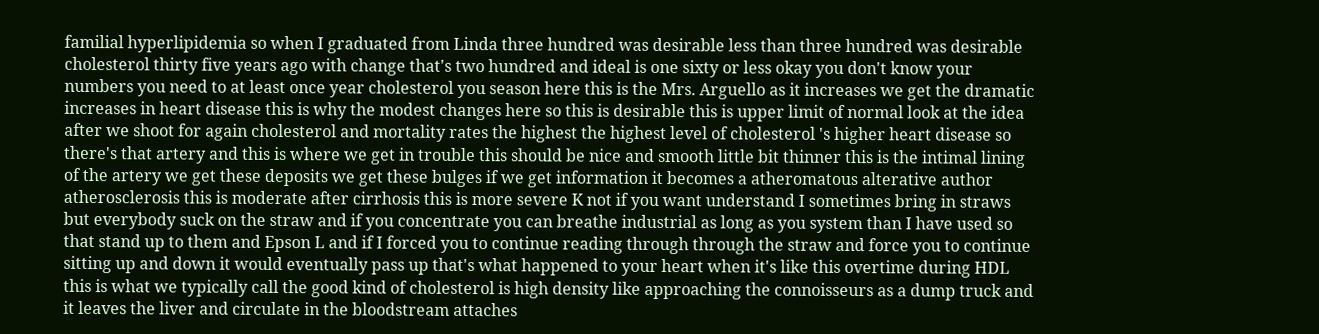familial hyperlipidemia so when I graduated from Linda three hundred was desirable less than three hundred was desirable cholesterol thirty five years ago with change that's two hundred and ideal is one sixty or less okay you don't know your numbers you need to at least once year cholesterol you season here this is the Mrs. Arguello as it increases we get the dramatic increases in heart disease this is why the modest changes here so this is desirable this is upper limit of normal look at the idea after we shoot for again cholesterol and mortality rates the highest the highest level of cholesterol 's higher heart disease so there's that artery and this is where we get in trouble this should be nice and smooth little bit thinner this is the intimal lining of the artery we get these deposits we get these bulges if we get information it becomes a atheromatous alterative author atherosclerosis this is moderate after cirrhosis this is more severe K not if you want understand I sometimes bring in straws but everybody suck on the straw and if you concentrate you can breathe industrial as long as you system than I have used so that stand up to them and Epson L and if I forced you to continue reading through through the straw and force you to continue sitting up and down it would eventually pass up that's what happened to your heart when it's like this overtime during HDL this is what we typically call the good kind of cholesterol is high density like approaching the connoisseurs as a dump truck and it leaves the liver and circulate in the bloodstream attaches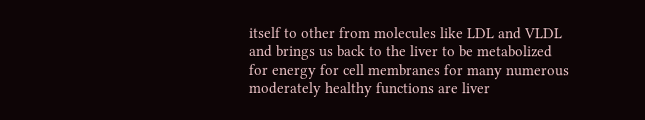itself to other from molecules like LDL and VLDL and brings us back to the liver to be metabolized for energy for cell membranes for many numerous moderately healthy functions are liver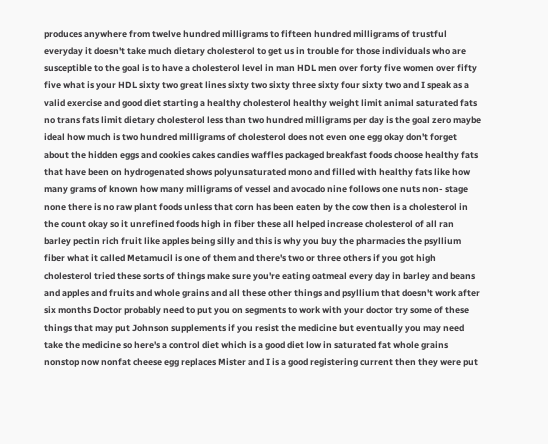produces anywhere from twelve hundred milligrams to fifteen hundred milligrams of trustful everyday it doesn't take much dietary cholesterol to get us in trouble for those individuals who are susceptible to the goal is to have a cholesterol level in man HDL men over forty five women over fifty five what is your HDL sixty two great lines sixty two sixty three sixty four sixty two and I speak as a valid exercise and good diet starting a healthy cholesterol healthy weight limit animal saturated fats no trans fats limit dietary cholesterol less than two hundred milligrams per day is the goal zero maybe ideal how much is two hundred milligrams of cholesterol does not even one egg okay don't forget about the hidden eggs and cookies cakes candies waffles packaged breakfast foods choose healthy fats that have been on hydrogenated shows polyunsaturated mono and filled with healthy fats like how many grams of known how many milligrams of vessel and avocado nine follows one nuts non- stage none there is no raw plant foods unless that corn has been eaten by the cow then is a cholesterol in the count okay so it unrefined foods high in fiber these all helped increase cholesterol of all ran barley pectin rich fruit like apples being silly and this is why you buy the pharmacies the psyllium fiber what it called Metamucil is one of them and there's two or three others if you got high cholesterol tried these sorts of things make sure you're eating oatmeal every day in barley and beans and apples and fruits and whole grains and all these other things and psyllium that doesn't work after six months Doctor probably need to put you on segments to work with your doctor try some of these things that may put Johnson supplements if you resist the medicine but eventually you may need take the medicine so here's a control diet which is a good diet low in saturated fat whole grains nonstop now nonfat cheese egg replaces Mister and I is a good registering current then they were put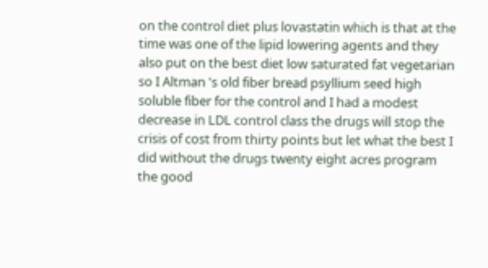on the control diet plus lovastatin which is that at the time was one of the lipid lowering agents and they also put on the best diet low saturated fat vegetarian so I Altman 's old fiber bread psyllium seed high soluble fiber for the control and I had a modest decrease in LDL control class the drugs will stop the crisis of cost from thirty points but let what the best I did without the drugs twenty eight acres program the good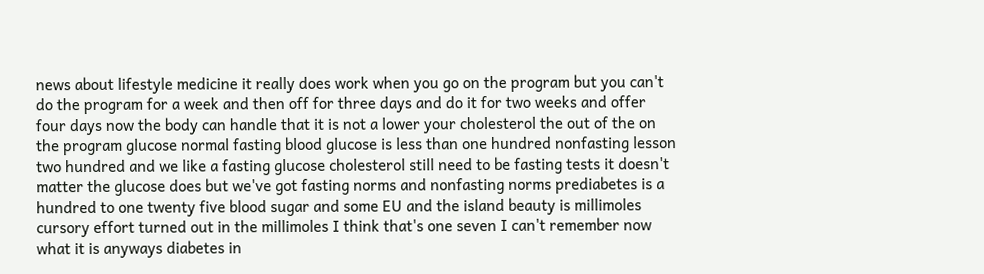news about lifestyle medicine it really does work when you go on the program but you can't do the program for a week and then off for three days and do it for two weeks and offer four days now the body can handle that it is not a lower your cholesterol the out of the on the program glucose normal fasting blood glucose is less than one hundred nonfasting lesson two hundred and we like a fasting glucose cholesterol still need to be fasting tests it doesn't matter the glucose does but we've got fasting norms and nonfasting norms prediabetes is a hundred to one twenty five blood sugar and some EU and the island beauty is millimoles cursory effort turned out in the millimoles I think that's one seven I can't remember now what it is anyways diabetes in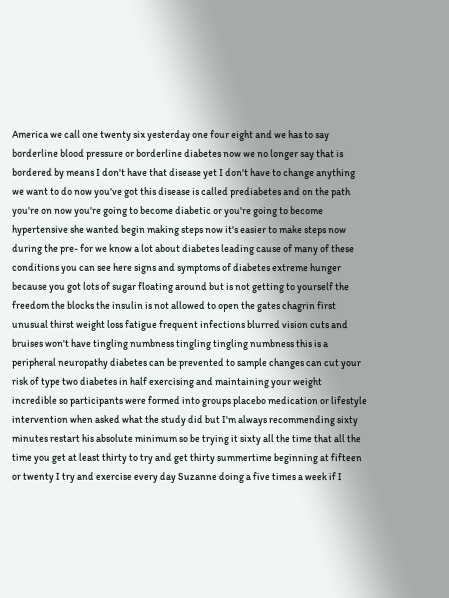America we call one twenty six yesterday one four eight and we has to say borderline blood pressure or borderline diabetes now we no longer say that is bordered by means I don't have that disease yet I don't have to change anything we want to do now you've got this disease is called prediabetes and on the path you're on now you're going to become diabetic or you're going to become hypertensive she wanted begin making steps now it's easier to make steps now during the pre- for we know a lot about diabetes leading cause of many of these conditions you can see here signs and symptoms of diabetes extreme hunger because you got lots of sugar floating around but is not getting to yourself the freedom the blocks the insulin is not allowed to open the gates chagrin first unusual thirst weight loss fatigue frequent infections blurred vision cuts and bruises won't have tingling numbness tingling tingling numbness this is a peripheral neuropathy diabetes can be prevented to sample changes can cut your risk of type two diabetes in half exercising and maintaining your weight incredible so participants were formed into groups placebo medication or lifestyle intervention when asked what the study did but I'm always recommending sixty minutes restart his absolute minimum so be trying it sixty all the time that all the time you get at least thirty to try and get thirty summertime beginning at fifteen or twenty I try and exercise every day Suzanne doing a five times a week if I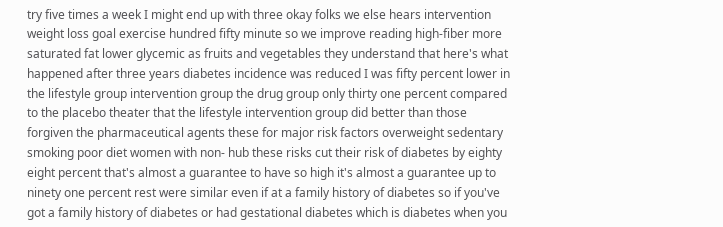try five times a week I might end up with three okay folks we else hears intervention weight loss goal exercise hundred fifty minute so we improve reading high-fiber more saturated fat lower glycemic as fruits and vegetables they understand that here's what happened after three years diabetes incidence was reduced I was fifty percent lower in the lifestyle group intervention group the drug group only thirty one percent compared to the placebo theater that the lifestyle intervention group did better than those forgiven the pharmaceutical agents these for major risk factors overweight sedentary smoking poor diet women with non- hub these risks cut their risk of diabetes by eighty eight percent that's almost a guarantee to have so high it's almost a guarantee up to ninety one percent rest were similar even if at a family history of diabetes so if you've got a family history of diabetes or had gestational diabetes which is diabetes when you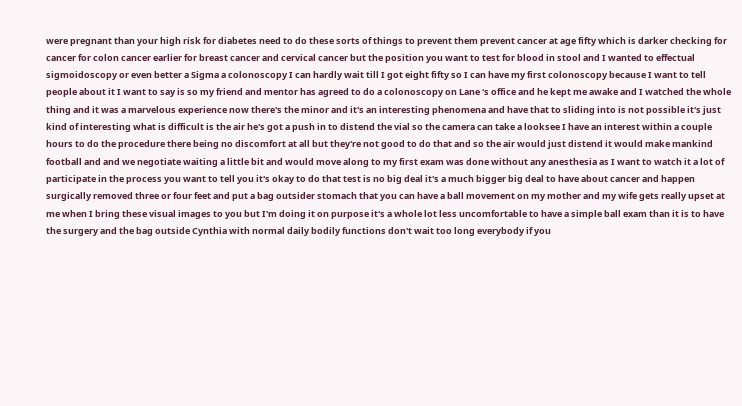were pregnant than your high risk for diabetes need to do these sorts of things to prevent them prevent cancer at age fifty which is darker checking for cancer for colon cancer earlier for breast cancer and cervical cancer but the position you want to test for blood in stool and I wanted to effectual sigmoidoscopy or even better a Sigma a colonoscopy I can hardly wait till I got eight fifty so I can have my first colonoscopy because I want to tell people about it I want to say is so my friend and mentor has agreed to do a colonoscopy on Lane 's office and he kept me awake and I watched the whole thing and it was a marvelous experience now there's the minor and it's an interesting phenomena and have that to sliding into is not possible it's just kind of interesting what is difficult is the air he's got a push in to distend the vial so the camera can take a looksee I have an interest within a couple hours to do the procedure there being no discomfort at all but they're not good to do that and so the air would just distend it would make mankind football and and we negotiate waiting a little bit and would move along to my first exam was done without any anesthesia as I want to watch it a lot of participate in the process you want to tell you it's okay to do that test is no big deal it's a much bigger big deal to have about cancer and happen surgically removed three or four feet and put a bag outsider stomach that you can have a ball movement on my mother and my wife gets really upset at me when I bring these visual images to you but I'm doing it on purpose it's a whole lot less uncomfortable to have a simple ball exam than it is to have the surgery and the bag outside Cynthia with normal daily bodily functions don't wait too long everybody if you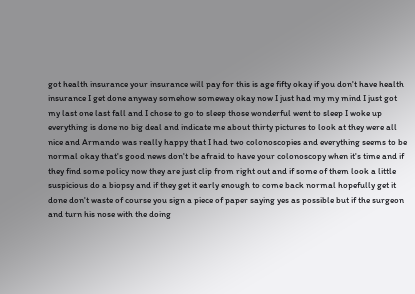got health insurance your insurance will pay for this is age fifty okay if you don't have health insurance I get done anyway somehow someway okay now I just had my my mind I just got my last one last fall and I chose to go to sleep those wonderful went to sleep I woke up everything is done no big deal and indicate me about thirty pictures to look at they were all nice and Armando was really happy that I had two colonoscopies and everything seems to be normal okay that's good news don't be afraid to have your colonoscopy when it's time and if they find some policy now they are just clip from right out and if some of them look a little suspicious do a biopsy and if they get it early enough to come back normal hopefully get it done don't waste of course you sign a piece of paper saying yes as possible but if the surgeon and turn his nose with the doing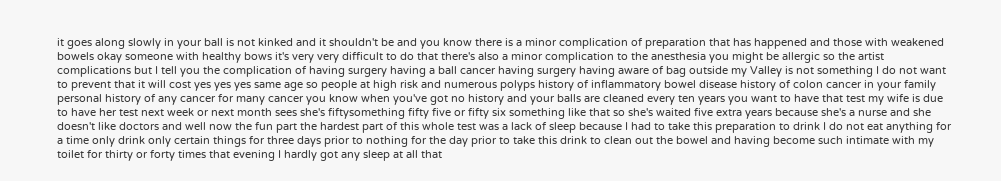it goes along slowly in your ball is not kinked and it shouldn't be and you know there is a minor complication of preparation that has happened and those with weakened bowels okay someone with healthy bows it's very very difficult to do that there's also a minor complication to the anesthesia you might be allergic so the artist complications but I tell you the complication of having surgery having a ball cancer having surgery having aware of bag outside my Valley is not something I do not want to prevent that it will cost yes yes yes same age so people at high risk and numerous polyps history of inflammatory bowel disease history of colon cancer in your family personal history of any cancer for many cancer you know when you've got no history and your balls are cleaned every ten years you want to have that test my wife is due to have her test next week or next month sees she's fiftysomething fifty five or fifty six something like that so she's waited five extra years because she's a nurse and she doesn't like doctors and well now the fun part the hardest part of this whole test was a lack of sleep because I had to take this preparation to drink I do not eat anything for a time only drink only certain things for three days prior to nothing for the day prior to take this drink to clean out the bowel and having become such intimate with my toilet for thirty or forty times that evening I hardly got any sleep at all that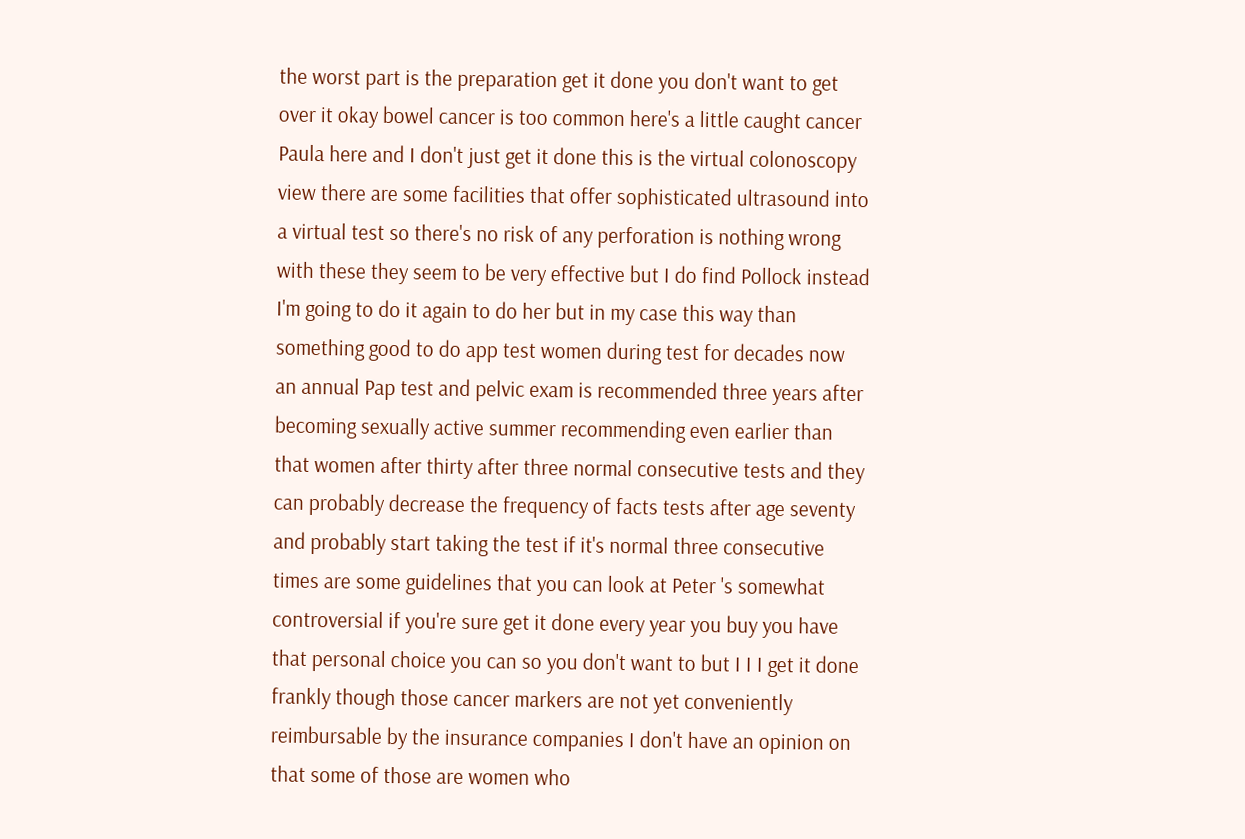the worst part is the preparation get it done you don't want to get over it okay bowel cancer is too common here's a little caught cancer Paula here and I don't just get it done this is the virtual colonoscopy view there are some facilities that offer sophisticated ultrasound into a virtual test so there's no risk of any perforation is nothing wrong with these they seem to be very effective but I do find Pollock instead I'm going to do it again to do her but in my case this way than something good to do app test women during test for decades now an annual Pap test and pelvic exam is recommended three years after becoming sexually active summer recommending even earlier than that women after thirty after three normal consecutive tests and they can probably decrease the frequency of facts tests after age seventy and probably start taking the test if it's normal three consecutive times are some guidelines that you can look at Peter 's somewhat controversial if you're sure get it done every year you buy you have that personal choice you can so you don't want to but I I I get it done frankly though those cancer markers are not yet conveniently reimbursable by the insurance companies I don't have an opinion on that some of those are women who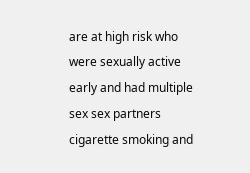are at high risk who were sexually active early and had multiple sex sex partners cigarette smoking and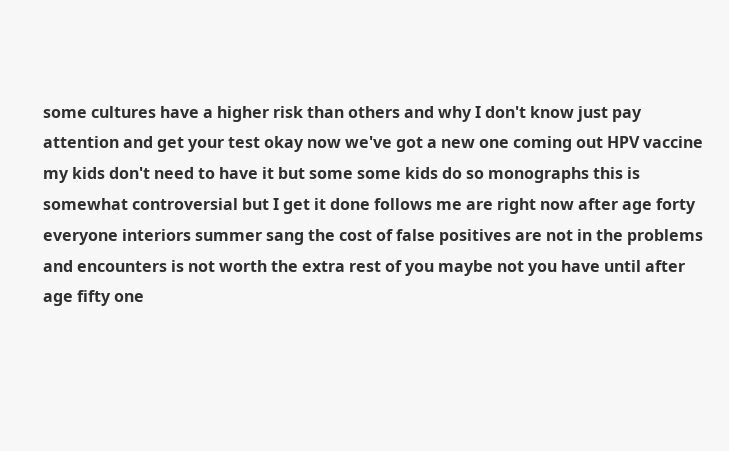some cultures have a higher risk than others and why I don't know just pay attention and get your test okay now we've got a new one coming out HPV vaccine my kids don't need to have it but some some kids do so monographs this is somewhat controversial but I get it done follows me are right now after age forty everyone interiors summer sang the cost of false positives are not in the problems and encounters is not worth the extra rest of you maybe not you have until after age fifty one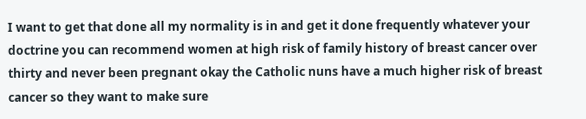I want to get that done all my normality is in and get it done frequently whatever your doctrine you can recommend women at high risk of family history of breast cancer over thirty and never been pregnant okay the Catholic nuns have a much higher risk of breast cancer so they want to make sure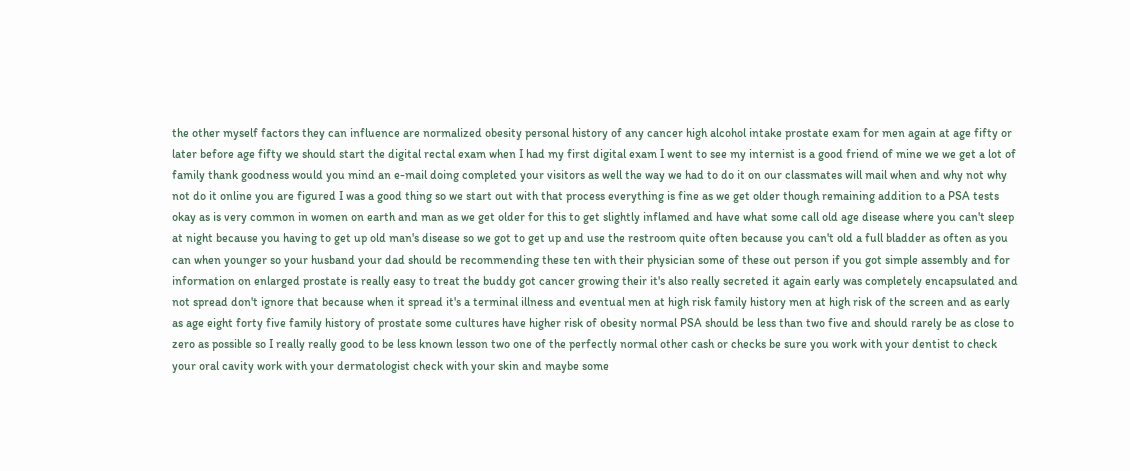the other myself factors they can influence are normalized obesity personal history of any cancer high alcohol intake prostate exam for men again at age fifty or later before age fifty we should start the digital rectal exam when I had my first digital exam I went to see my internist is a good friend of mine we we get a lot of family thank goodness would you mind an e-mail doing completed your visitors as well the way we had to do it on our classmates will mail when and why not why not do it online you are figured I was a good thing so we start out with that process everything is fine as we get older though remaining addition to a PSA tests okay as is very common in women on earth and man as we get older for this to get slightly inflamed and have what some call old age disease where you can't sleep at night because you having to get up old man's disease so we got to get up and use the restroom quite often because you can't old a full bladder as often as you can when younger so your husband your dad should be recommending these ten with their physician some of these out person if you got simple assembly and for information on enlarged prostate is really easy to treat the buddy got cancer growing their it's also really secreted it again early was completely encapsulated and not spread don't ignore that because when it spread it's a terminal illness and eventual men at high risk family history men at high risk of the screen and as early as age eight forty five family history of prostate some cultures have higher risk of obesity normal PSA should be less than two five and should rarely be as close to zero as possible so I really really good to be less known lesson two one of the perfectly normal other cash or checks be sure you work with your dentist to check your oral cavity work with your dermatologist check with your skin and maybe some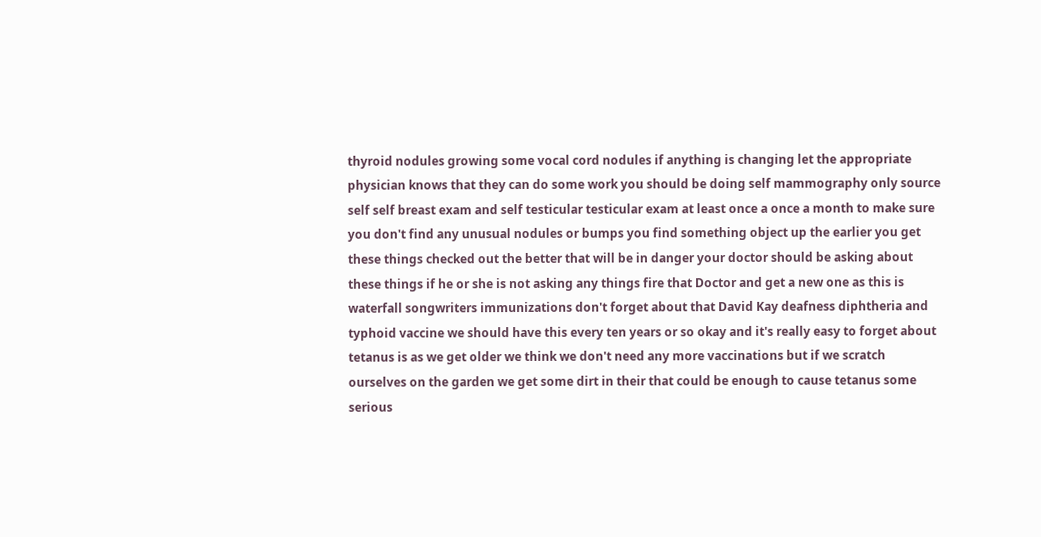thyroid nodules growing some vocal cord nodules if anything is changing let the appropriate physician knows that they can do some work you should be doing self mammography only source self self breast exam and self testicular testicular exam at least once a once a month to make sure you don't find any unusual nodules or bumps you find something object up the earlier you get these things checked out the better that will be in danger your doctor should be asking about these things if he or she is not asking any things fire that Doctor and get a new one as this is waterfall songwriters immunizations don't forget about that David Kay deafness diphtheria and typhoid vaccine we should have this every ten years or so okay and it's really easy to forget about tetanus is as we get older we think we don't need any more vaccinations but if we scratch ourselves on the garden we get some dirt in their that could be enough to cause tetanus some serious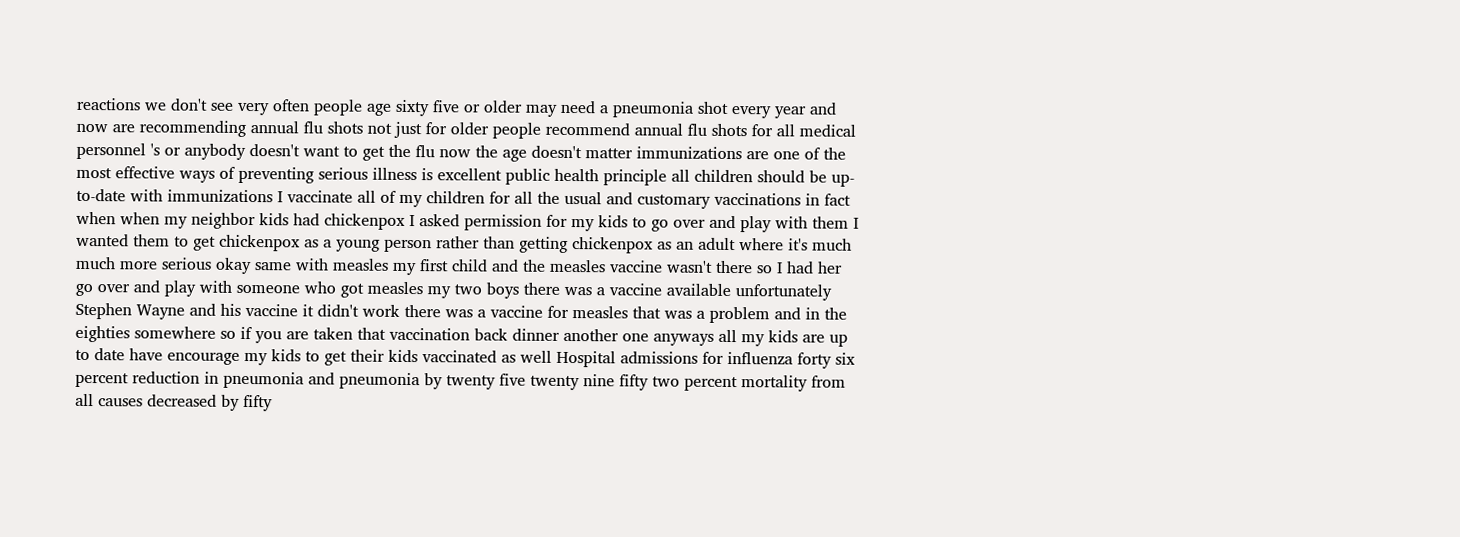reactions we don't see very often people age sixty five or older may need a pneumonia shot every year and now are recommending annual flu shots not just for older people recommend annual flu shots for all medical personnel 's or anybody doesn't want to get the flu now the age doesn't matter immunizations are one of the most effective ways of preventing serious illness is excellent public health principle all children should be up-to-date with immunizations I vaccinate all of my children for all the usual and customary vaccinations in fact when when my neighbor kids had chickenpox I asked permission for my kids to go over and play with them I wanted them to get chickenpox as a young person rather than getting chickenpox as an adult where it's much much more serious okay same with measles my first child and the measles vaccine wasn't there so I had her go over and play with someone who got measles my two boys there was a vaccine available unfortunately Stephen Wayne and his vaccine it didn't work there was a vaccine for measles that was a problem and in the eighties somewhere so if you are taken that vaccination back dinner another one anyways all my kids are up to date have encourage my kids to get their kids vaccinated as well Hospital admissions for influenza forty six percent reduction in pneumonia and pneumonia by twenty five twenty nine fifty two percent mortality from all causes decreased by fifty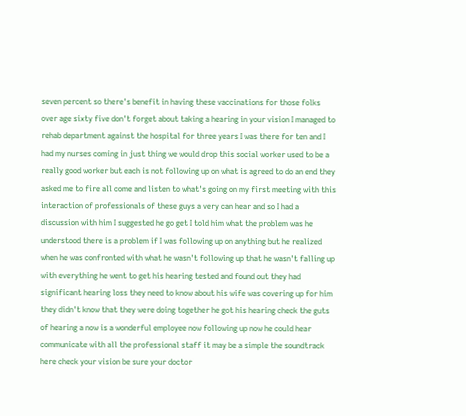seven percent so there's benefit in having these vaccinations for those folks over age sixty five don't forget about taking a hearing in your vision I managed to rehab department against the hospital for three years I was there for ten and I had my nurses coming in just thing we would drop this social worker used to be a really good worker but each is not following up on what is agreed to do an end they asked me to fire all come and listen to what's going on my first meeting with this interaction of professionals of these guys a very can hear and so I had a discussion with him I suggested he go get I told him what the problem was he understood there is a problem if I was following up on anything but he realized when he was confronted with what he wasn't following up that he wasn't falling up with everything he went to get his hearing tested and found out they had significant hearing loss they need to know about his wife was covering up for him they didn't know that they were doing together he got his hearing check the guts of hearing a now is a wonderful employee now following up now he could hear communicate with all the professional staff it may be a simple the soundtrack here check your vision be sure your doctor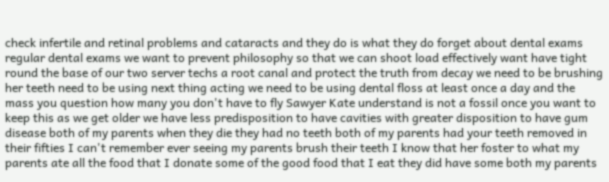check infertile and retinal problems and cataracts and they do is what they do forget about dental exams regular dental exams we want to prevent philosophy so that we can shoot load effectively want have tight round the base of our two server techs a root canal and protect the truth from decay we need to be brushing her teeth need to be using next thing acting we need to be using dental floss at least once a day and the mass you question how many you don't have to fly Sawyer Kate understand is not a fossil once you want to keep this as we get older we have less predisposition to have cavities with greater disposition to have gum disease both of my parents when they die they had no teeth both of my parents had your teeth removed in their fifties I can't remember ever seeing my parents brush their teeth I know that her foster to what my parents ate all the food that I donate some of the good food that I eat they did have some both my parents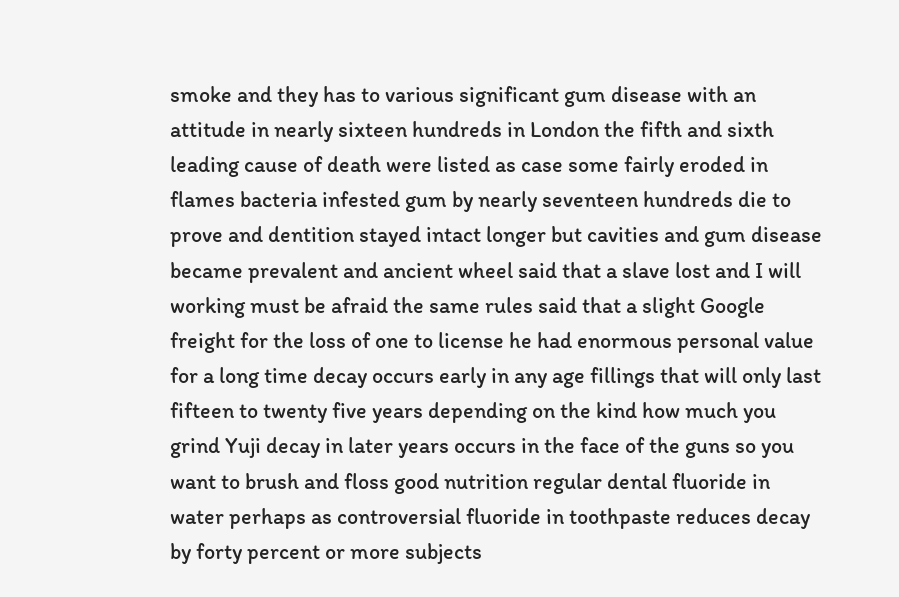smoke and they has to various significant gum disease with an attitude in nearly sixteen hundreds in London the fifth and sixth leading cause of death were listed as case some fairly eroded in flames bacteria infested gum by nearly seventeen hundreds die to prove and dentition stayed intact longer but cavities and gum disease became prevalent and ancient wheel said that a slave lost and I will working must be afraid the same rules said that a slight Google freight for the loss of one to license he had enormous personal value for a long time decay occurs early in any age fillings that will only last fifteen to twenty five years depending on the kind how much you grind Yuji decay in later years occurs in the face of the guns so you want to brush and floss good nutrition regular dental fluoride in water perhaps as controversial fluoride in toothpaste reduces decay by forty percent or more subjects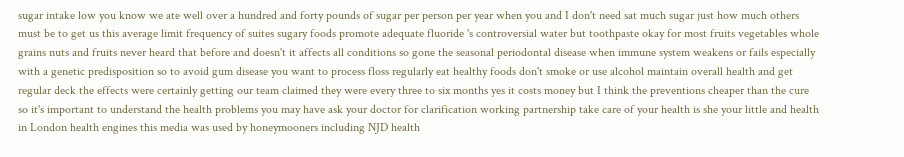sugar intake low you know we ate well over a hundred and forty pounds of sugar per person per year when you and I don't need sat much sugar just how much others must be to get us this average limit frequency of suites sugary foods promote adequate fluoride 's controversial water but toothpaste okay for most fruits vegetables whole grains nuts and fruits never heard that before and doesn't it affects all conditions so gone the seasonal periodontal disease when immune system weakens or fails especially with a genetic predisposition so to avoid gum disease you want to process floss regularly eat healthy foods don't smoke or use alcohol maintain overall health and get regular deck the effects were certainly getting our team claimed they were every three to six months yes it costs money but I think the preventions cheaper than the cure so it's important to understand the health problems you may have ask your doctor for clarification working partnership take care of your health is she your little and health in London health engines this media was used by honeymooners including NJD health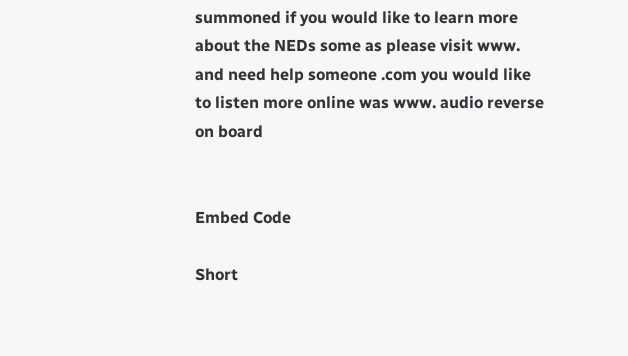summoned if you would like to learn more about the NEDs some as please visit www. and need help someone .com you would like to listen more online was www. audio reverse on board


Embed Code

Short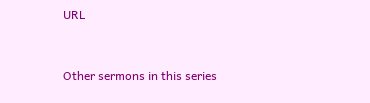URL


Other sermons in this series